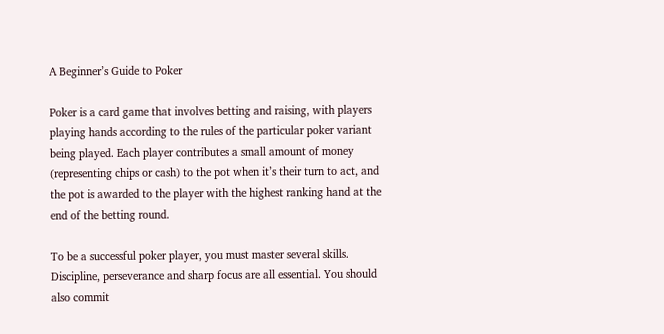A Beginner’s Guide to Poker

Poker is a card game that involves betting and raising, with players playing hands according to the rules of the particular poker variant being played. Each player contributes a small amount of money (representing chips or cash) to the pot when it’s their turn to act, and the pot is awarded to the player with the highest ranking hand at the end of the betting round.

To be a successful poker player, you must master several skills. Discipline, perseverance and sharp focus are all essential. You should also commit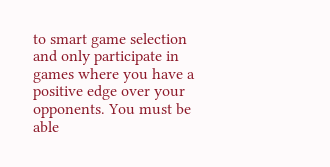to smart game selection and only participate in games where you have a positive edge over your opponents. You must be able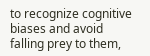to recognize cognitive biases and avoid falling prey to them,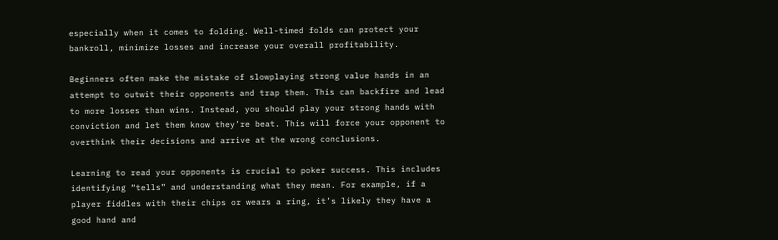especially when it comes to folding. Well-timed folds can protect your bankroll, minimize losses and increase your overall profitability.

Beginners often make the mistake of slowplaying strong value hands in an attempt to outwit their opponents and trap them. This can backfire and lead to more losses than wins. Instead, you should play your strong hands with conviction and let them know they’re beat. This will force your opponent to overthink their decisions and arrive at the wrong conclusions.

Learning to read your opponents is crucial to poker success. This includes identifying “tells” and understanding what they mean. For example, if a player fiddles with their chips or wears a ring, it’s likely they have a good hand and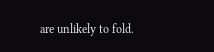are unlikely to fold.